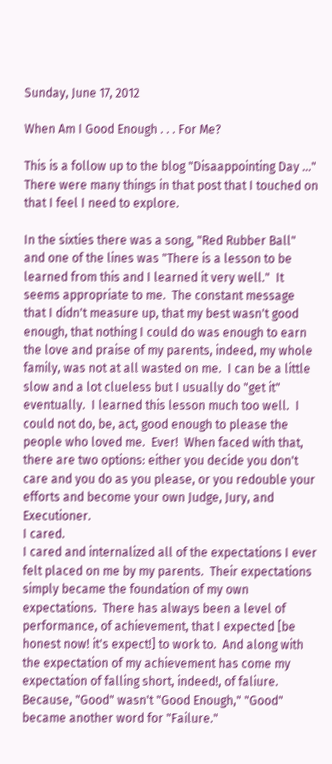Sunday, June 17, 2012

When Am I Good Enough . . . For Me?

This is a follow up to the blog "Disaappointing Day ..."  There were many things in that post that I touched on that I feel I need to explore.

In the sixties there was a song, "Red Rubber Ball" and one of the lines was "There is a lesson to be learned from this and I learned it very well."  It seems appropriate to me.  The constant message that I didn't measure up, that my best wasn't good enough, that nothing I could do was enough to earn the love and praise of my parents, indeed, my whole family, was not at all wasted on me.  I can be a little slow and a lot clueless but I usually do "get it" eventually.  I learned this lesson much too well.  I could not do, be, act, good enough to please the people who loved me.  Ever!  When faced with that, there are two options: either you decide you don't care and you do as you please, or you redouble your efforts and become your own Judge, Jury, and Executioner.
I cared.
I cared and internalized all of the expectations I ever felt placed on me by my parents.  Their expectations simply became the foundation of my own expectations.  There has always been a level of performance, of achievement, that I expected [be honest now! it's expect!] to work to.  And along with the expectation of my achievement has come my expectation of falling short, indeed!, of faliure.  Because, "Good" wasn't "Good Enough," "Good" became another word for "Failure."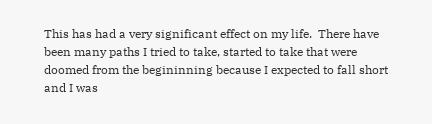This has had a very significant effect on my life.  There have been many paths I tried to take, started to take that were doomed from the begininning because I expected to fall short and I was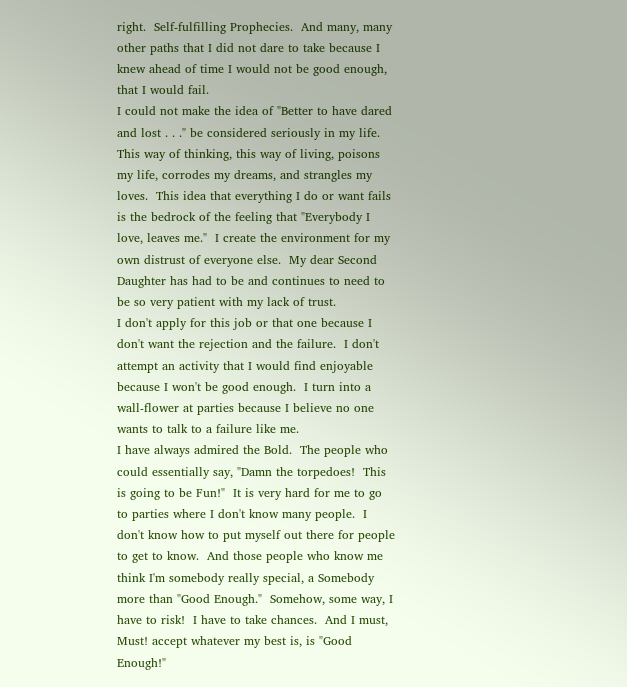right.  Self-fulfilling Prophecies.  And many, many other paths that I did not dare to take because I knew ahead of time I would not be good enough, that I would fail.
I could not make the idea of "Better to have dared and lost . . ." be considered seriously in my life.
This way of thinking, this way of living, poisons my life, corrodes my dreams, and strangles my loves.  This idea that everything I do or want fails is the bedrock of the feeling that "Everybody I love, leaves me."  I create the environment for my own distrust of everyone else.  My dear Second Daughter has had to be and continues to need to be so very patient with my lack of trust.
I don't apply for this job or that one because I don't want the rejection and the failure.  I don't attempt an activity that I would find enjoyable because I won't be good enough.  I turn into a wall-flower at parties because I believe no one wants to talk to a failure like me.
I have always admired the Bold.  The people who could essentially say, "Damn the torpedoes!  This is going to be Fun!"  It is very hard for me to go to parties where I don't know many people.  I don't know how to put myself out there for people to get to know.  And those people who know me think I'm somebody really special, a Somebody more than "Good Enough."  Somehow, some way, I have to risk!  I have to take chances.  And I must, Must! accept whatever my best is, is "Good Enough!"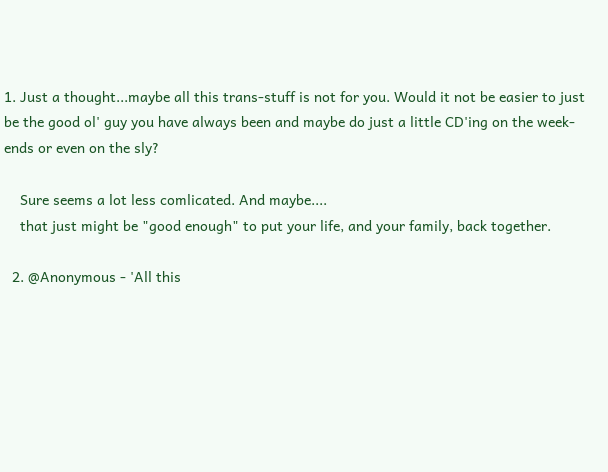1. Just a thought...maybe all this trans-stuff is not for you. Would it not be easier to just be the good ol' guy you have always been and maybe do just a little CD'ing on the week-ends or even on the sly?

    Sure seems a lot less comlicated. And maybe....
    that just might be "good enough" to put your life, and your family, back together.

  2. @Anonymous - 'All this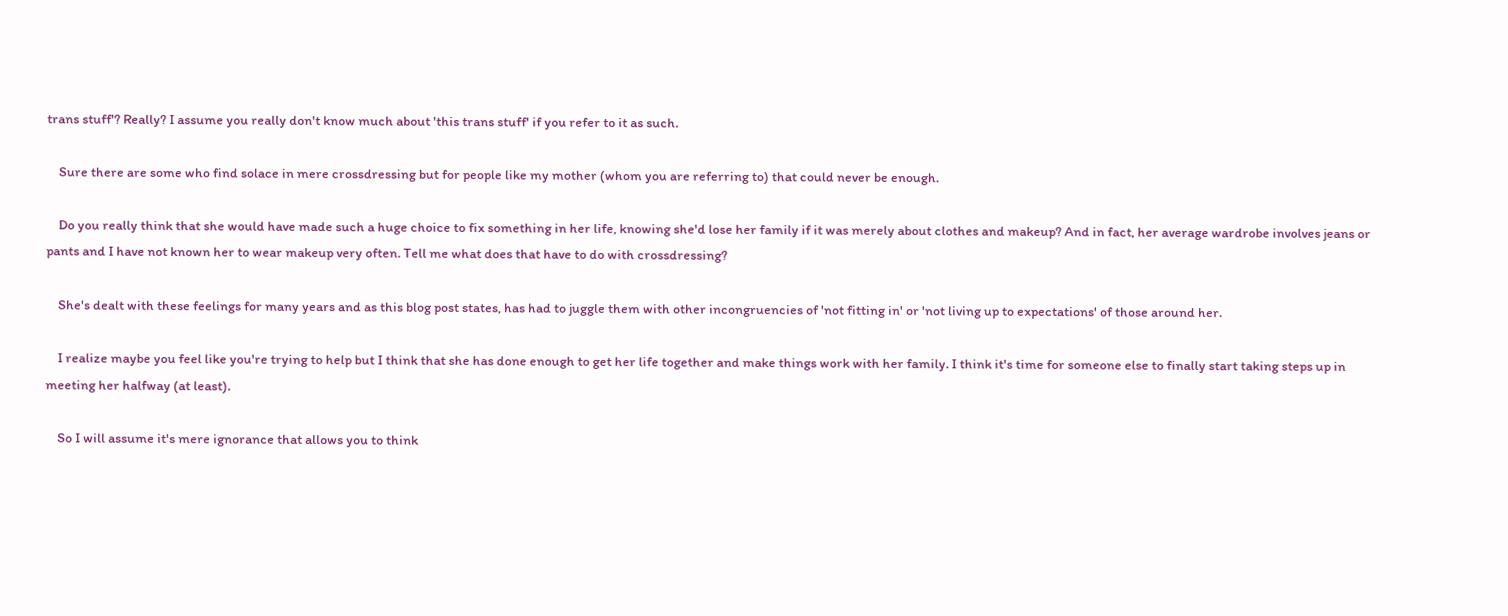trans stuff'? Really? I assume you really don't know much about 'this trans stuff' if you refer to it as such.

    Sure there are some who find solace in mere crossdressing but for people like my mother (whom you are referring to) that could never be enough.

    Do you really think that she would have made such a huge choice to fix something in her life, knowing she'd lose her family if it was merely about clothes and makeup? And in fact, her average wardrobe involves jeans or pants and I have not known her to wear makeup very often. Tell me what does that have to do with crossdressing?

    She's dealt with these feelings for many years and as this blog post states, has had to juggle them with other incongruencies of 'not fitting in' or 'not living up to expectations' of those around her.

    I realize maybe you feel like you're trying to help but I think that she has done enough to get her life together and make things work with her family. I think it's time for someone else to finally start taking steps up in meeting her halfway (at least).

    So I will assume it's mere ignorance that allows you to think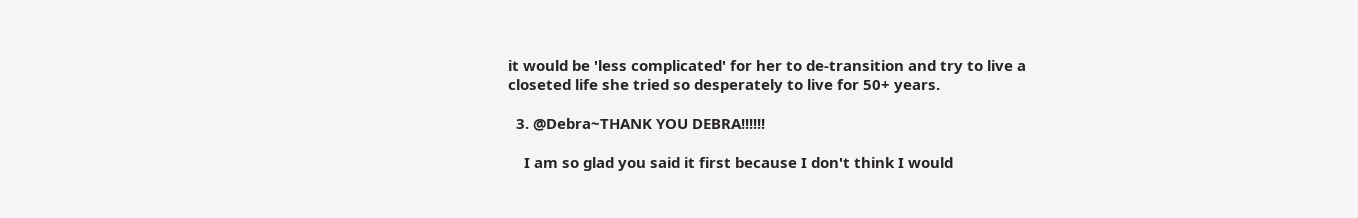it would be 'less complicated' for her to de-transition and try to live a closeted life she tried so desperately to live for 50+ years.

  3. @Debra~THANK YOU DEBRA!!!!!!

    I am so glad you said it first because I don't think I would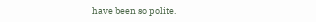have been so polite.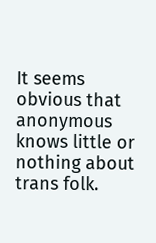It seems obvious that anonymous knows little or nothing about trans folk.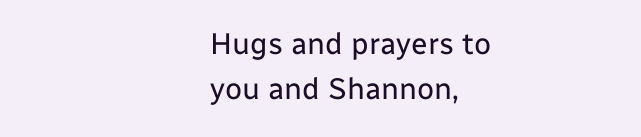Hugs and prayers to you and Shannon,